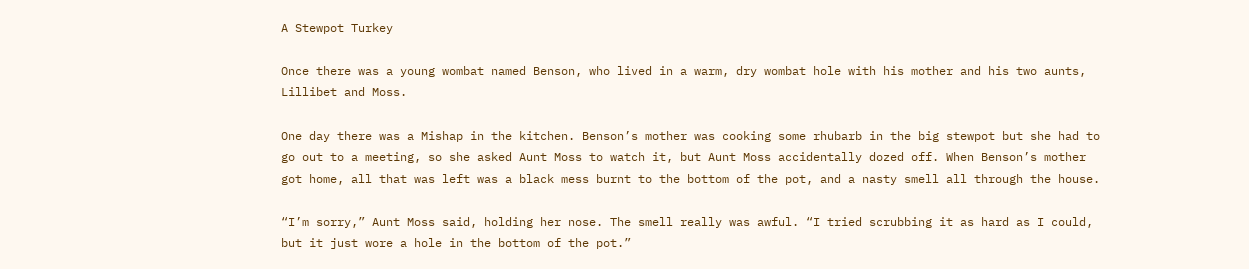A Stewpot Turkey

Once there was a young wombat named Benson, who lived in a warm, dry wombat hole with his mother and his two aunts, Lillibet and Moss.

One day there was a Mishap in the kitchen. Benson’s mother was cooking some rhubarb in the big stewpot but she had to go out to a meeting, so she asked Aunt Moss to watch it, but Aunt Moss accidentally dozed off. When Benson’s mother got home, all that was left was a black mess burnt to the bottom of the pot, and a nasty smell all through the house.

“I’m sorry,” Aunt Moss said, holding her nose. The smell really was awful. “I tried scrubbing it as hard as I could, but it just wore a hole in the bottom of the pot.”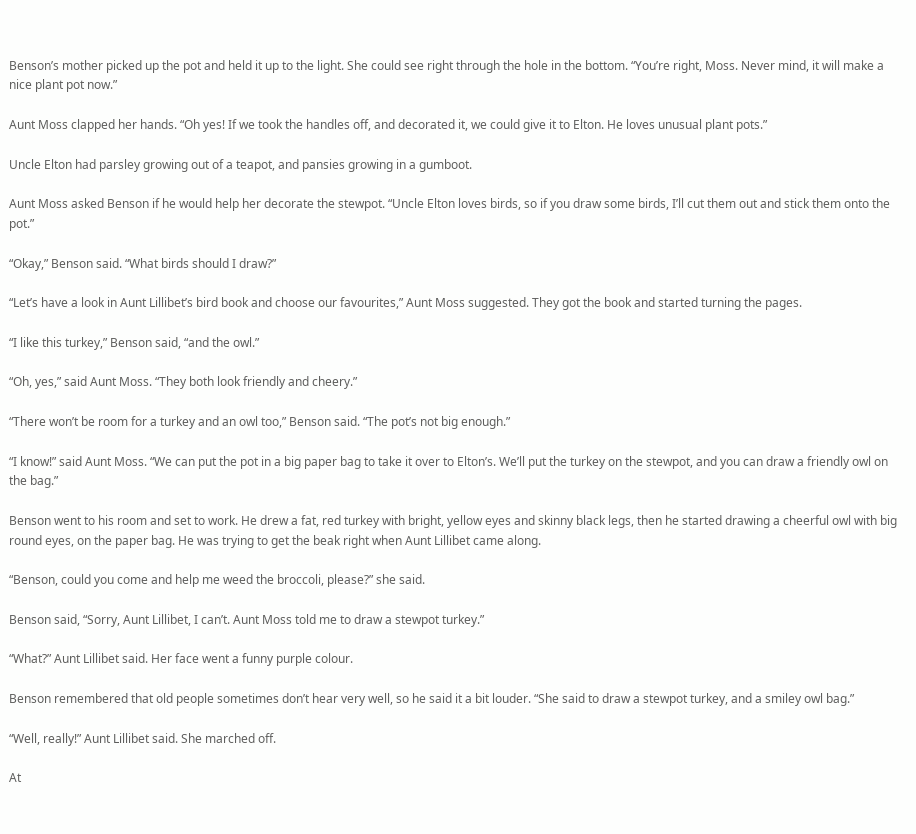Benson’s mother picked up the pot and held it up to the light. She could see right through the hole in the bottom. “You’re right, Moss. Never mind, it will make a nice plant pot now.”

Aunt Moss clapped her hands. “Oh yes! If we took the handles off, and decorated it, we could give it to Elton. He loves unusual plant pots.”

Uncle Elton had parsley growing out of a teapot, and pansies growing in a gumboot.

Aunt Moss asked Benson if he would help her decorate the stewpot. “Uncle Elton loves birds, so if you draw some birds, I’ll cut them out and stick them onto the pot.”

“Okay,” Benson said. “What birds should I draw?”

“Let’s have a look in Aunt Lillibet’s bird book and choose our favourites,” Aunt Moss suggested. They got the book and started turning the pages.

“I like this turkey,” Benson said, “and the owl.”

“Oh, yes,” said Aunt Moss. “They both look friendly and cheery.”

“There won’t be room for a turkey and an owl too,” Benson said. “The pot’s not big enough.”

“I know!” said Aunt Moss. “We can put the pot in a big paper bag to take it over to Elton’s. We’ll put the turkey on the stewpot, and you can draw a friendly owl on the bag.”

Benson went to his room and set to work. He drew a fat, red turkey with bright, yellow eyes and skinny black legs, then he started drawing a cheerful owl with big round eyes, on the paper bag. He was trying to get the beak right when Aunt Lillibet came along.

“Benson, could you come and help me weed the broccoli, please?” she said.

Benson said, “Sorry, Aunt Lillibet, I can’t. Aunt Moss told me to draw a stewpot turkey.”

“What?” Aunt Lillibet said. Her face went a funny purple colour.

Benson remembered that old people sometimes don’t hear very well, so he said it a bit louder. “She said to draw a stewpot turkey, and a smiley owl bag.”

“Well, really!” Aunt Lillibet said. She marched off.

At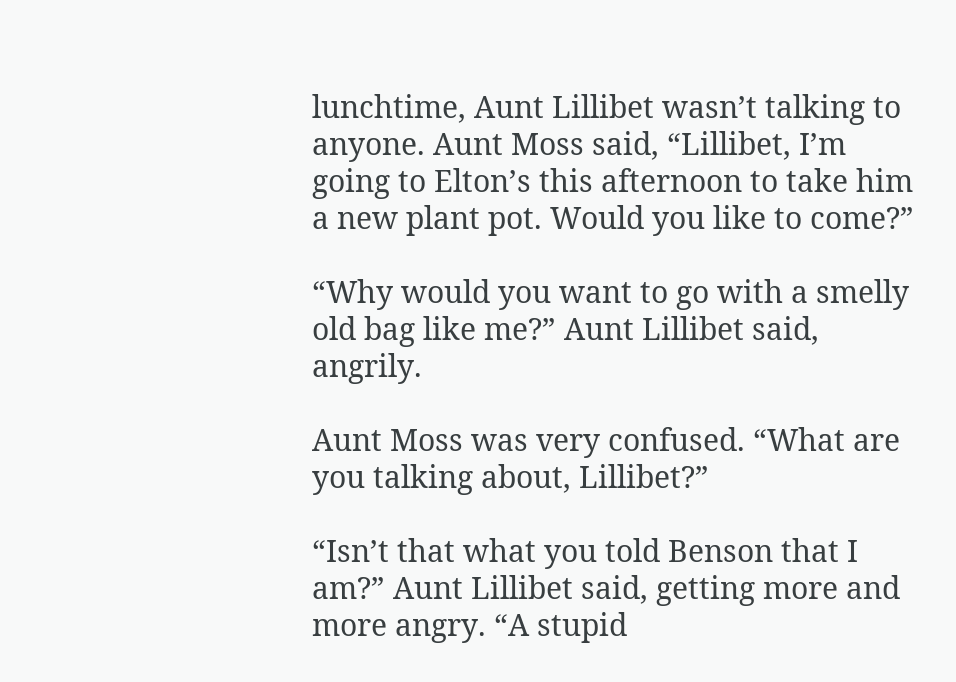lunchtime, Aunt Lillibet wasn’t talking to anyone. Aunt Moss said, “Lillibet, I’m going to Elton’s this afternoon to take him a new plant pot. Would you like to come?”

“Why would you want to go with a smelly old bag like me?” Aunt Lillibet said, angrily.

Aunt Moss was very confused. “What are you talking about, Lillibet?”

“Isn’t that what you told Benson that I am?” Aunt Lillibet said, getting more and more angry. “A stupid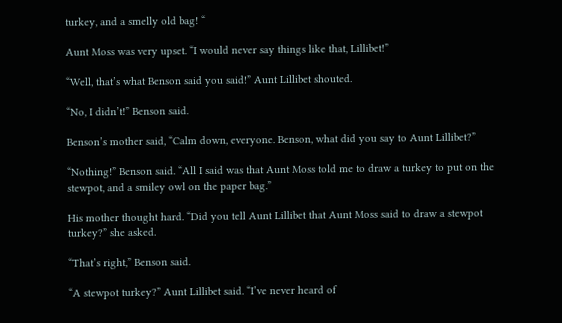turkey, and a smelly old bag! “

Aunt Moss was very upset. “I would never say things like that, Lillibet!”

“Well, that’s what Benson said you said!” Aunt Lillibet shouted.

“No, I didn’t!” Benson said.

Benson’s mother said, “Calm down, everyone. Benson, what did you say to Aunt Lillibet?”

“Nothing!” Benson said. “All I said was that Aunt Moss told me to draw a turkey to put on the stewpot, and a smiley owl on the paper bag.”

His mother thought hard. “Did you tell Aunt Lillibet that Aunt Moss said to draw a stewpot turkey?” she asked.

“That’s right,” Benson said.

“A stewpot turkey?” Aunt Lillibet said. “I’ve never heard of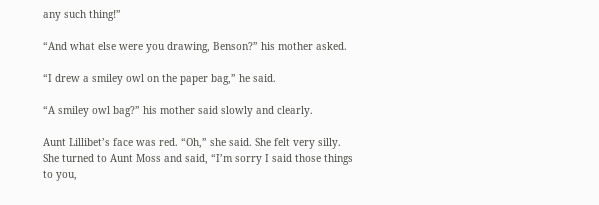any such thing!”

“And what else were you drawing, Benson?” his mother asked.

“I drew a smiley owl on the paper bag,” he said.

“A smiley owl bag?” his mother said slowly and clearly.

Aunt Lillibet’s face was red. “Oh,” she said. She felt very silly. She turned to Aunt Moss and said, “I’m sorry I said those things to you,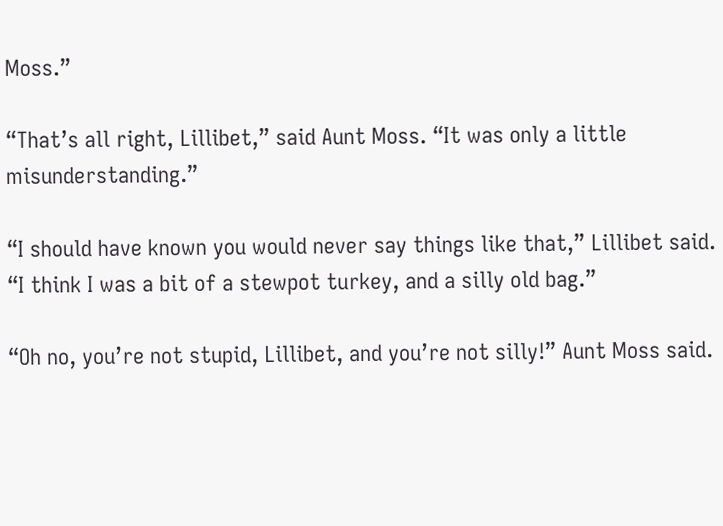Moss.”

“That’s all right, Lillibet,” said Aunt Moss. “It was only a little misunderstanding.”

“I should have known you would never say things like that,” Lillibet said. “I think I was a bit of a stewpot turkey, and a silly old bag.”

“Oh no, you’re not stupid, Lillibet, and you’re not silly!” Aunt Moss said.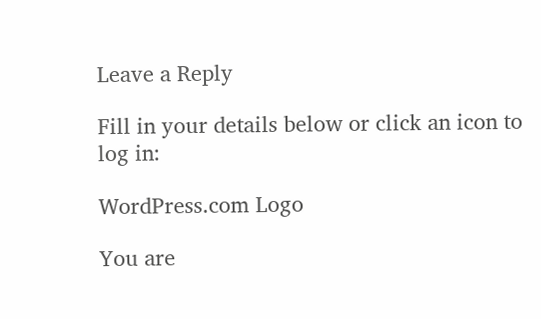Leave a Reply

Fill in your details below or click an icon to log in:

WordPress.com Logo

You are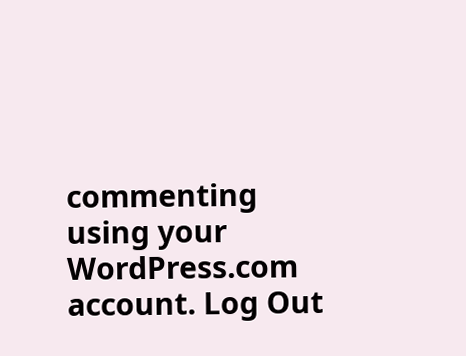commenting using your WordPress.com account. Log Out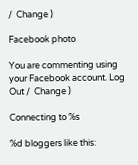/  Change )

Facebook photo

You are commenting using your Facebook account. Log Out /  Change )

Connecting to %s

%d bloggers like this: